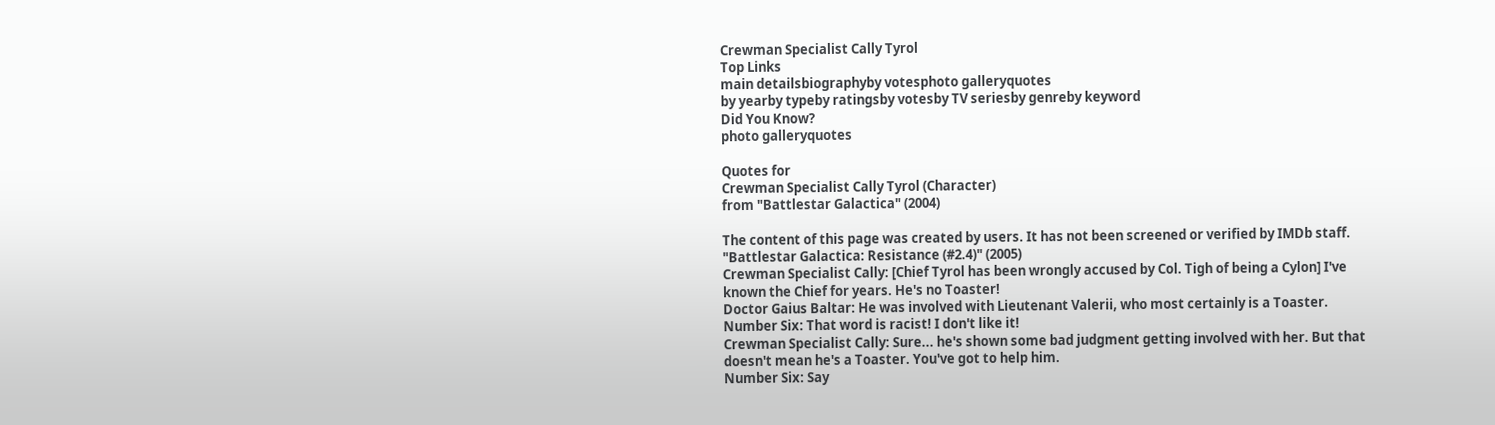Crewman Specialist Cally Tyrol
Top Links
main detailsbiographyby votesphoto galleryquotes
by yearby typeby ratingsby votesby TV seriesby genreby keyword
Did You Know?
photo galleryquotes

Quotes for
Crewman Specialist Cally Tyrol (Character)
from "Battlestar Galactica" (2004)

The content of this page was created by users. It has not been screened or verified by IMDb staff.
"Battlestar Galactica: Resistance (#2.4)" (2005)
Crewman Specialist Cally: [Chief Tyrol has been wrongly accused by Col. Tigh of being a Cylon] I've known the Chief for years. He's no Toaster!
Doctor Gaius Baltar: He was involved with Lieutenant Valerii, who most certainly is a Toaster.
Number Six: That word is racist! I don't like it!
Crewman Specialist Cally: Sure... he's shown some bad judgment getting involved with her. But that doesn't mean he's a Toaster. You've got to help him.
Number Six: Say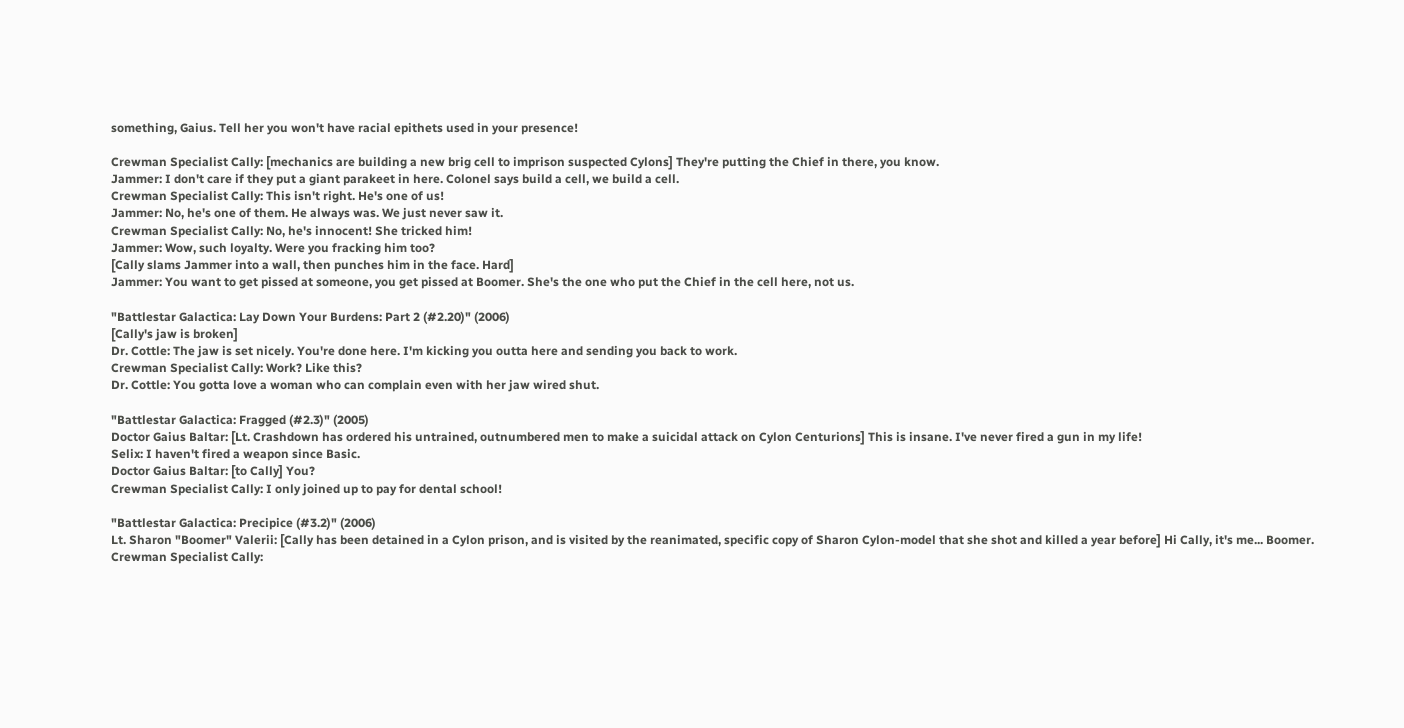something, Gaius. Tell her you won't have racial epithets used in your presence!

Crewman Specialist Cally: [mechanics are building a new brig cell to imprison suspected Cylons] They're putting the Chief in there, you know.
Jammer: I don't care if they put a giant parakeet in here. Colonel says build a cell, we build a cell.
Crewman Specialist Cally: This isn't right. He's one of us!
Jammer: No, he's one of them. He always was. We just never saw it.
Crewman Specialist Cally: No, he's innocent! She tricked him!
Jammer: Wow, such loyalty. Were you fracking him too?
[Cally slams Jammer into a wall, then punches him in the face. Hard]
Jammer: You want to get pissed at someone, you get pissed at Boomer. She's the one who put the Chief in the cell here, not us.

"Battlestar Galactica: Lay Down Your Burdens: Part 2 (#2.20)" (2006)
[Cally's jaw is broken]
Dr. Cottle: The jaw is set nicely. You're done here. I'm kicking you outta here and sending you back to work.
Crewman Specialist Cally: Work? Like this?
Dr. Cottle: You gotta love a woman who can complain even with her jaw wired shut.

"Battlestar Galactica: Fragged (#2.3)" (2005)
Doctor Gaius Baltar: [Lt. Crashdown has ordered his untrained, outnumbered men to make a suicidal attack on Cylon Centurions] This is insane. I've never fired a gun in my life!
Selix: I haven't fired a weapon since Basic.
Doctor Gaius Baltar: [to Cally] You?
Crewman Specialist Cally: I only joined up to pay for dental school!

"Battlestar Galactica: Precipice (#3.2)" (2006)
Lt. Sharon "Boomer" Valerii: [Cally has been detained in a Cylon prison, and is visited by the reanimated, specific copy of Sharon Cylon-model that she shot and killed a year before] Hi Cally, it's me... Boomer.
Crewman Specialist Cally: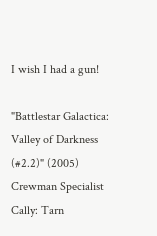I wish I had a gun!

"Battlestar Galactica: Valley of Darkness (#2.2)" (2005)
Crewman Specialist Cally: Tarn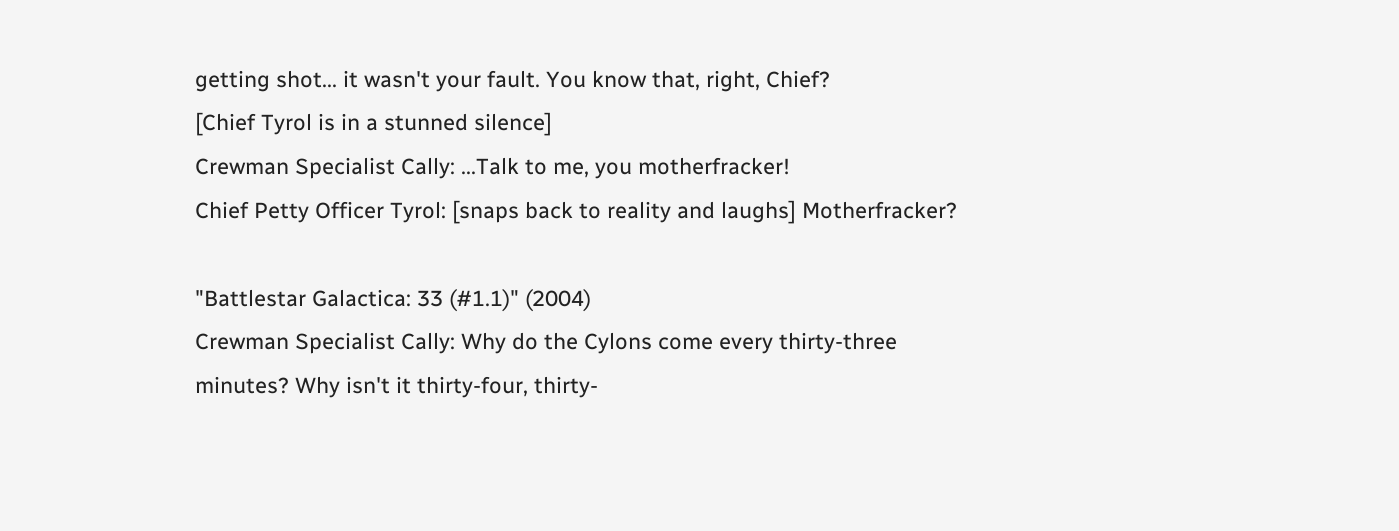getting shot... it wasn't your fault. You know that, right, Chief?
[Chief Tyrol is in a stunned silence]
Crewman Specialist Cally: ...Talk to me, you motherfracker!
Chief Petty Officer Tyrol: [snaps back to reality and laughs] Motherfracker?

"Battlestar Galactica: 33 (#1.1)" (2004)
Crewman Specialist Cally: Why do the Cylons come every thirty-three minutes? Why isn't it thirty-four, thirty-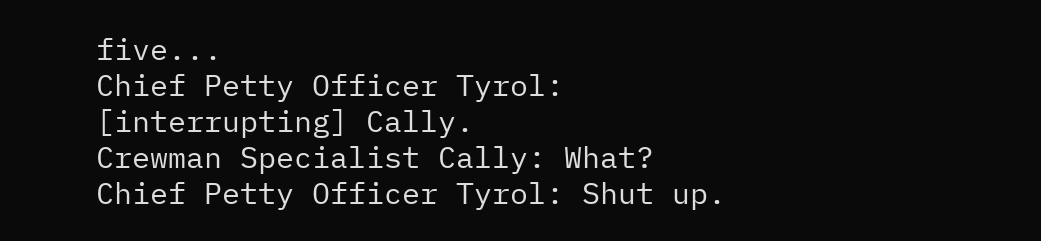five...
Chief Petty Officer Tyrol: [interrupting] Cally.
Crewman Specialist Cally: What?
Chief Petty Officer Tyrol: Shut up.